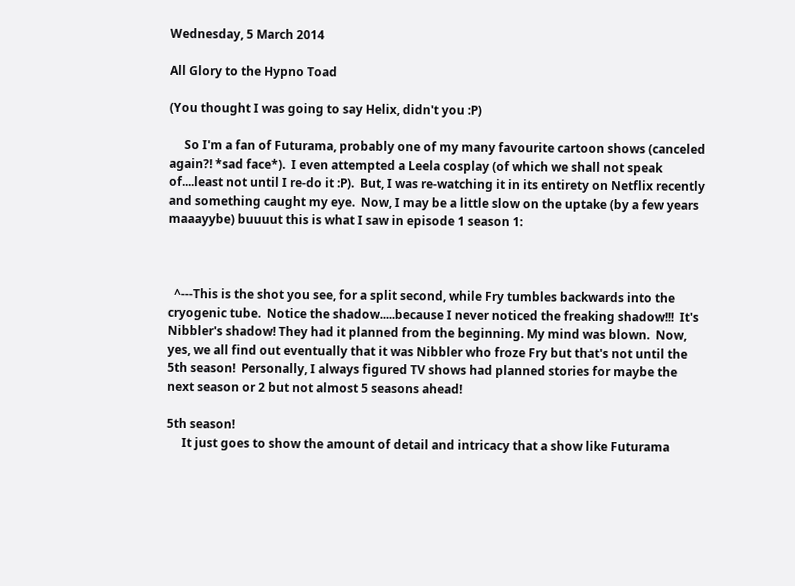Wednesday, 5 March 2014

All Glory to the Hypno Toad

(You thought I was going to say Helix, didn't you :P)

     So I'm a fan of Futurama, probably one of my many favourite cartoon shows (canceled again?! *sad face*).  I even attempted a Leela cosplay (of which we shall not speak of....least not until I re-do it :P).  But, I was re-watching it in its entirety on Netflix recently and something caught my eye.  Now, I may be a little slow on the uptake (by a few years maaayybe) buuuut this is what I saw in episode 1 season 1:



  ^---This is the shot you see, for a split second, while Fry tumbles backwards into the cryogenic tube.  Notice the shadow.....because I never noticed the freaking shadow!!!  It's Nibbler's shadow! They had it planned from the beginning. My mind was blown.  Now, yes, we all find out eventually that it was Nibbler who froze Fry but that's not until the 5th season!  Personally, I always figured TV shows had planned stories for maybe the next season or 2 but not almost 5 seasons ahead!

5th season!
     It just goes to show the amount of detail and intricacy that a show like Futurama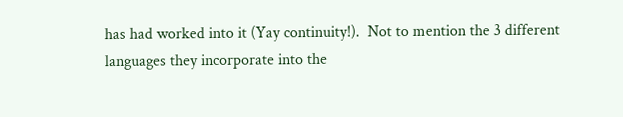has had worked into it (Yay continuity!).  Not to mention the 3 different languages they incorporate into the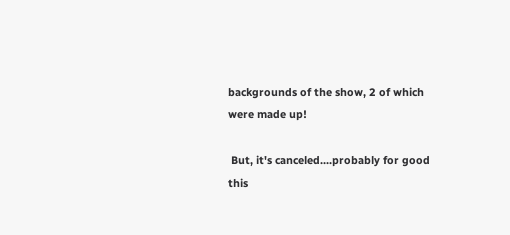backgrounds of the show, 2 of which were made up!

 But, it's canceled....probably for good this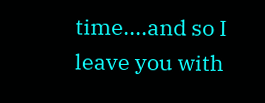time....and so I leave you with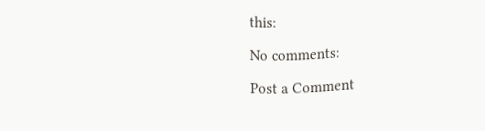this:

No comments:

Post a Comment